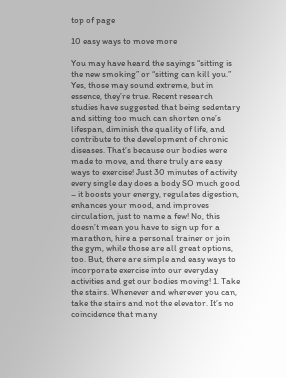top of page

10 easy ways to move more

You may have heard the sayings “sitting is the new smoking” or “sitting can kill you.” Yes, those may sound extreme, but in essence, they’re true. Recent research studies have suggested that being sedentary and sitting too much can shorten one’s lifespan, diminish the quality of life, and contribute to the development of chronic diseases. That’s because our bodies were made to move, and there truly are easy ways to exercise! Just 30 minutes of activity every single day does a body SO much good – it boosts your energy, regulates digestion, enhances your mood, and improves circulation, just to name a few! No, this doesn’t mean you have to sign up for a marathon, hire a personal trainer or join the gym, while those are all great options, too. But, there are simple and easy ways to incorporate exercise into our everyday activities and get our bodies moving! 1. Take the stairs. Whenever and wherever you can, take the stairs and not the elevator. It’s no coincidence that many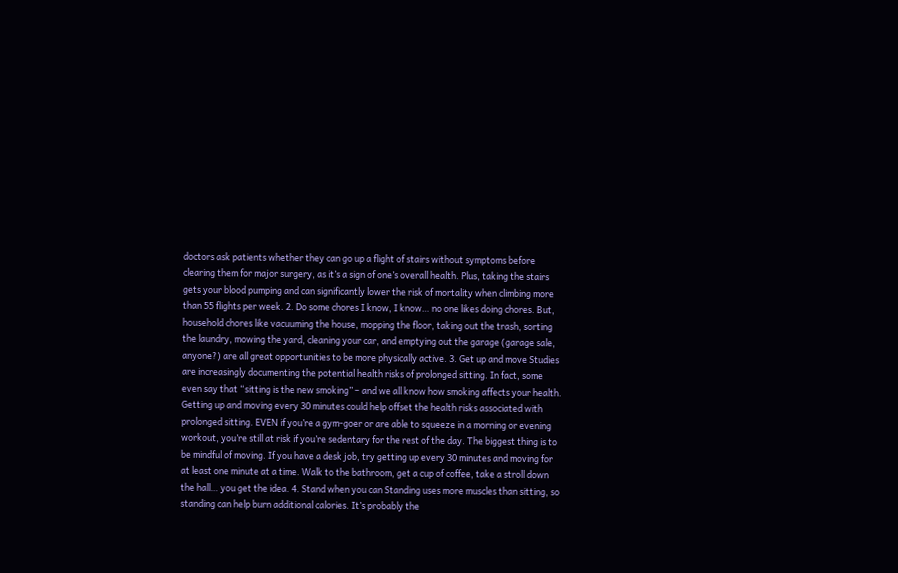doctors ask patients whether they can go up a flight of stairs without symptoms before clearing them for major surgery, as it’s a sign of one’s overall health. Plus, taking the stairs gets your blood pumping and can significantly lower the risk of mortality when climbing more than 55 flights per week. 2. Do some chores I know, I know… no one likes doing chores. But, household chores like vacuuming the house, mopping the floor, taking out the trash, sorting the laundry, mowing the yard, cleaning your car, and emptying out the garage (garage sale, anyone?) are all great opportunities to be more physically active. 3. Get up and move Studies are increasingly documenting the potential health risks of prolonged sitting. In fact, some even say that “sitting is the new smoking” – and we all know how smoking affects your health. Getting up and moving every 30 minutes could help offset the health risks associated with prolonged sitting. EVEN if you’re a gym-goer or are able to squeeze in a morning or evening workout, you’re still at risk if you’re sedentary for the rest of the day. The biggest thing is to be mindful of moving. If you have a desk job, try getting up every 30 minutes and moving for at least one minute at a time. Walk to the bathroom, get a cup of coffee, take a stroll down the hall… you get the idea. 4. Stand when you can Standing uses more muscles than sitting, so standing can help burn additional calories. It’s probably the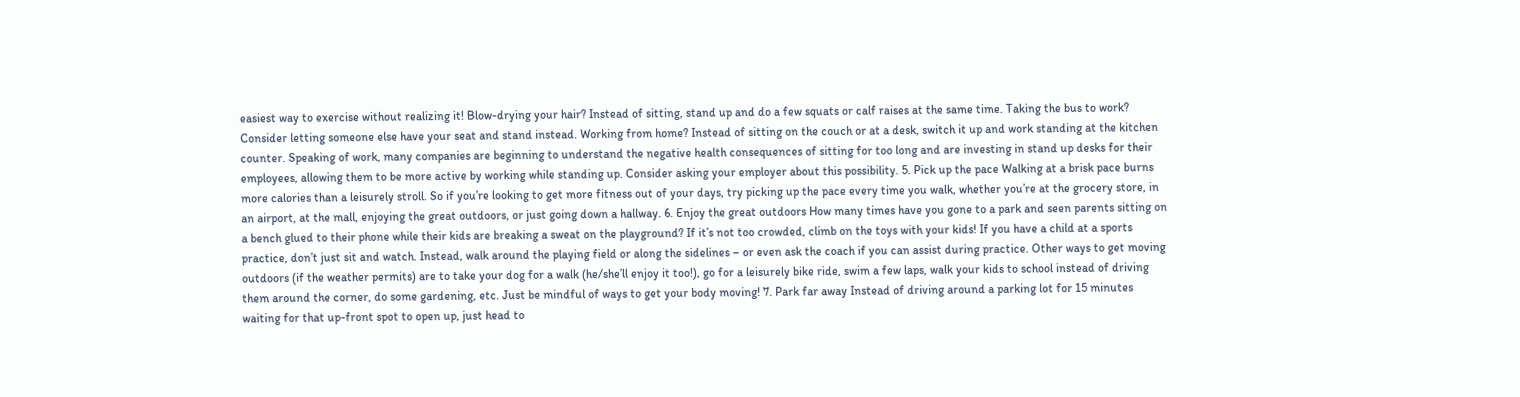easiest way to exercise without realizing it! Blow-drying your hair? Instead of sitting, stand up and do a few squats or calf raises at the same time. Taking the bus to work? Consider letting someone else have your seat and stand instead. Working from home? Instead of sitting on the couch or at a desk, switch it up and work standing at the kitchen counter. Speaking of work, many companies are beginning to understand the negative health consequences of sitting for too long and are investing in stand up desks for their employees, allowing them to be more active by working while standing up. Consider asking your employer about this possibility. 5. Pick up the pace Walking at a brisk pace burns more calories than a leisurely stroll. So if you’re looking to get more fitness out of your days, try picking up the pace every time you walk, whether you’re at the grocery store, in an airport, at the mall, enjoying the great outdoors, or just going down a hallway. 6. Enjoy the great outdoors How many times have you gone to a park and seen parents sitting on a bench glued to their phone while their kids are breaking a sweat on the playground? If it’s not too crowded, climb on the toys with your kids! If you have a child at a sports practice, don’t just sit and watch. Instead, walk around the playing field or along the sidelines – or even ask the coach if you can assist during practice. Other ways to get moving outdoors (if the weather permits) are to take your dog for a walk (he/she’ll enjoy it too!), go for a leisurely bike ride, swim a few laps, walk your kids to school instead of driving them around the corner, do some gardening, etc. Just be mindful of ways to get your body moving! 7. Park far away Instead of driving around a parking lot for 15 minutes waiting for that up-front spot to open up, just head to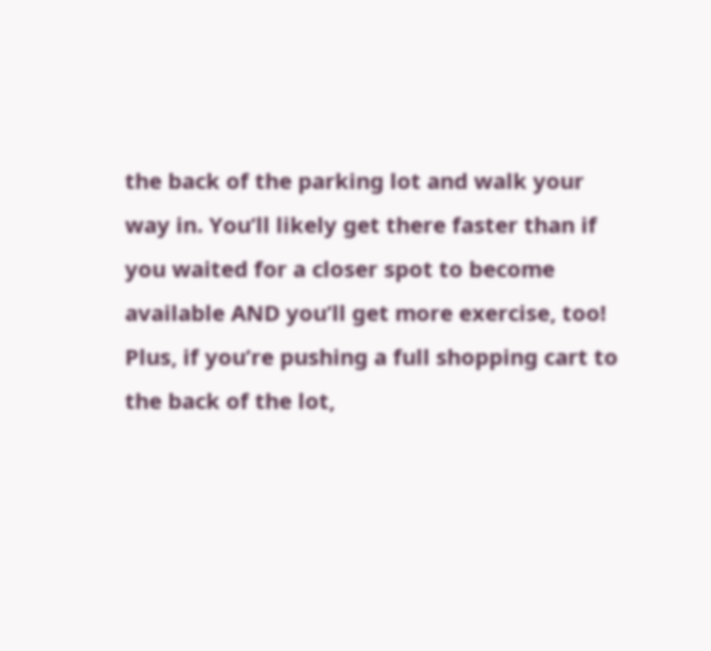the back of the parking lot and walk your way in. You’ll likely get there faster than if you waited for a closer spot to become available AND you’ll get more exercise, too! Plus, if you’re pushing a full shopping cart to the back of the lot,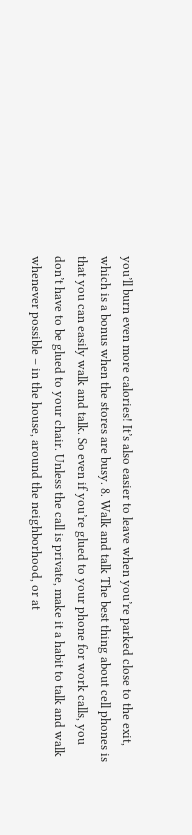you’ll burn even more calories! It’s also easier to leave when you’re parked close to the exit, which is a bonus when the stores are busy. 8. Walk and talk The best thing about cell phones is that you can easily walk and talk. So even if you’re glued to your phone for work calls, you don’t have to be glued to your chair. Unless the call is private, make it a habit to talk and walk whenever possible – in the house, around the neighborhood, or at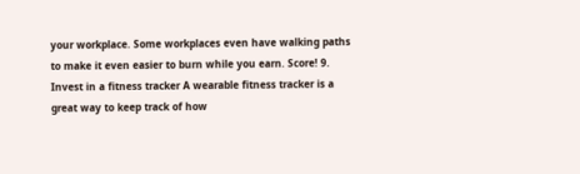your workplace. Some workplaces even have walking paths to make it even easier to burn while you earn. Score! 9. Invest in a fitness tracker A wearable fitness tracker is a great way to keep track of how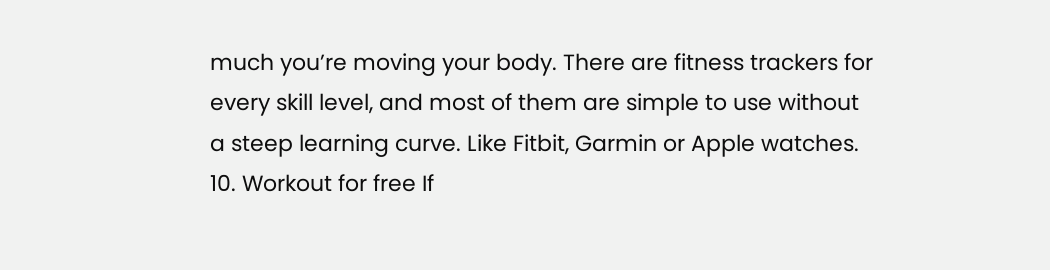much you’re moving your body. There are fitness trackers for every skill level, and most of them are simple to use without a steep learning curve. Like Fitbit, Garmin or Apple watches. 10. Workout for free If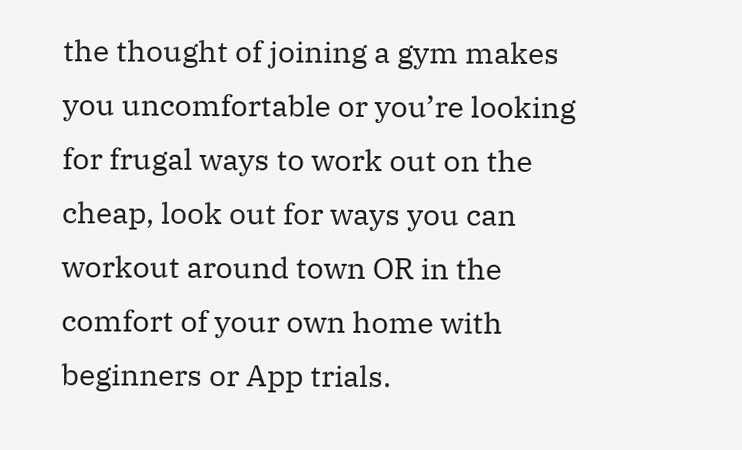the thought of joining a gym makes you uncomfortable or you’re looking for frugal ways to work out on the cheap, look out for ways you can workout around town OR in the comfort of your own home with beginners or App trials.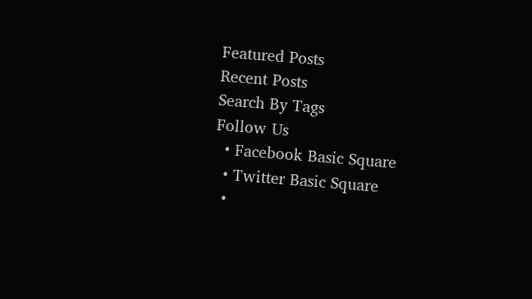Featured Posts
Recent Posts
Search By Tags
Follow Us
  • Facebook Basic Square
  • Twitter Basic Square
  •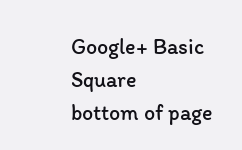Google+ Basic Square
bottom of page